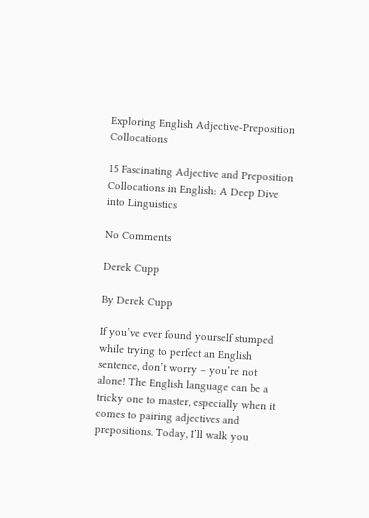Exploring English Adjective-Preposition Collocations

15 Fascinating Adjective and Preposition Collocations in English: A Deep Dive into Linguistics

No Comments

Derek Cupp

By Derek Cupp

If you’ve ever found yourself stumped while trying to perfect an English sentence, don’t worry – you’re not alone! The English language can be a tricky one to master, especially when it comes to pairing adjectives and prepositions. Today, I’ll walk you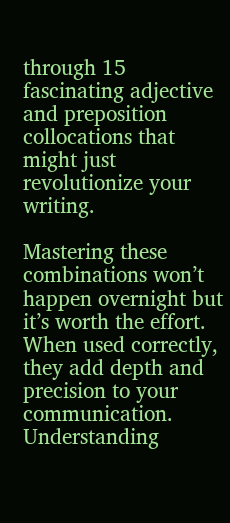through 15 fascinating adjective and preposition collocations that might just revolutionize your writing.

Mastering these combinations won’t happen overnight but it’s worth the effort. When used correctly, they add depth and precision to your communication. Understanding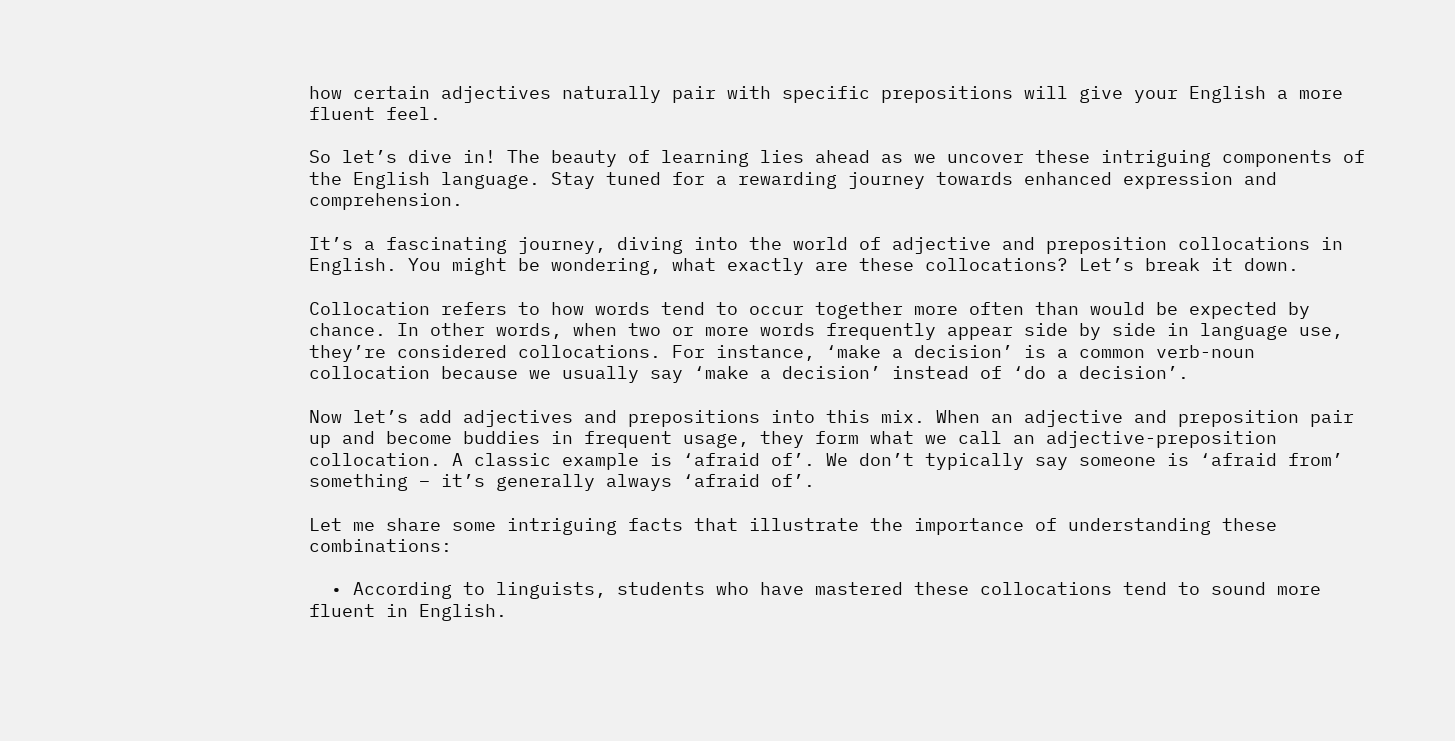how certain adjectives naturally pair with specific prepositions will give your English a more fluent feel.

So let’s dive in! The beauty of learning lies ahead as we uncover these intriguing components of the English language. Stay tuned for a rewarding journey towards enhanced expression and comprehension.

It’s a fascinating journey, diving into the world of adjective and preposition collocations in English. You might be wondering, what exactly are these collocations? Let’s break it down.

Collocation refers to how words tend to occur together more often than would be expected by chance. In other words, when two or more words frequently appear side by side in language use, they’re considered collocations. For instance, ‘make a decision’ is a common verb-noun collocation because we usually say ‘make a decision’ instead of ‘do a decision’.

Now let’s add adjectives and prepositions into this mix. When an adjective and preposition pair up and become buddies in frequent usage, they form what we call an adjective-preposition collocation. A classic example is ‘afraid of’. We don’t typically say someone is ‘afraid from’ something – it’s generally always ‘afraid of’.

Let me share some intriguing facts that illustrate the importance of understanding these combinations:

  • According to linguists, students who have mastered these collocations tend to sound more fluent in English.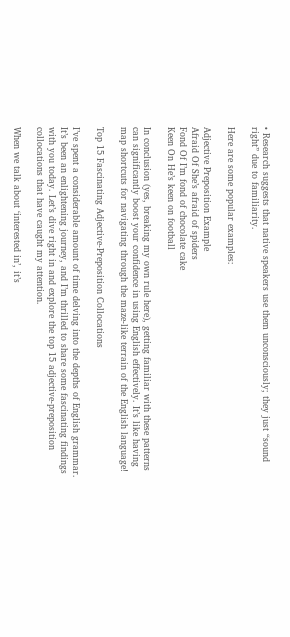• Research suggests that native speakers use them unconsciously; they just “sound right” due to familiarity.

Here are some popular examples:

Adjective Preposition Example
Afraid Of She’s afraid of spiders
Fond Of I’m fond of chocolate cake
Keen On He’s keen on football

In conclusion (yes, breaking my own rule here), getting familiar with these patterns can significantly boost your confidence in using English effectively. It’s like having map shortcuts for navigating through the maze-like terrain of the English language!

Top 15 Fascinating Adjective-Preposition Collocations

I’ve spent a considerable amount of time delving into the depths of English grammar. It’s been an enlightening journey, and I’m thrilled to share some fascinating findings with you today. Let’s dive right in and explore the top 15 adjective-preposition collocations that have caught my attention.

When we talk about ‘interested in’, it’s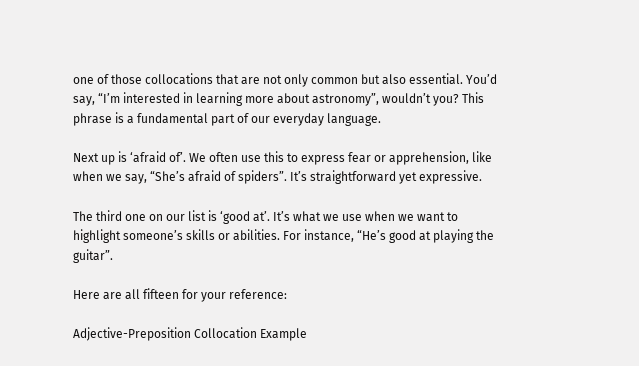one of those collocations that are not only common but also essential. You’d say, “I’m interested in learning more about astronomy”, wouldn’t you? This phrase is a fundamental part of our everyday language.

Next up is ‘afraid of’. We often use this to express fear or apprehension, like when we say, “She’s afraid of spiders”. It’s straightforward yet expressive.

The third one on our list is ‘good at’. It’s what we use when we want to highlight someone’s skills or abilities. For instance, “He’s good at playing the guitar”.

Here are all fifteen for your reference:

Adjective-Preposition Collocation Example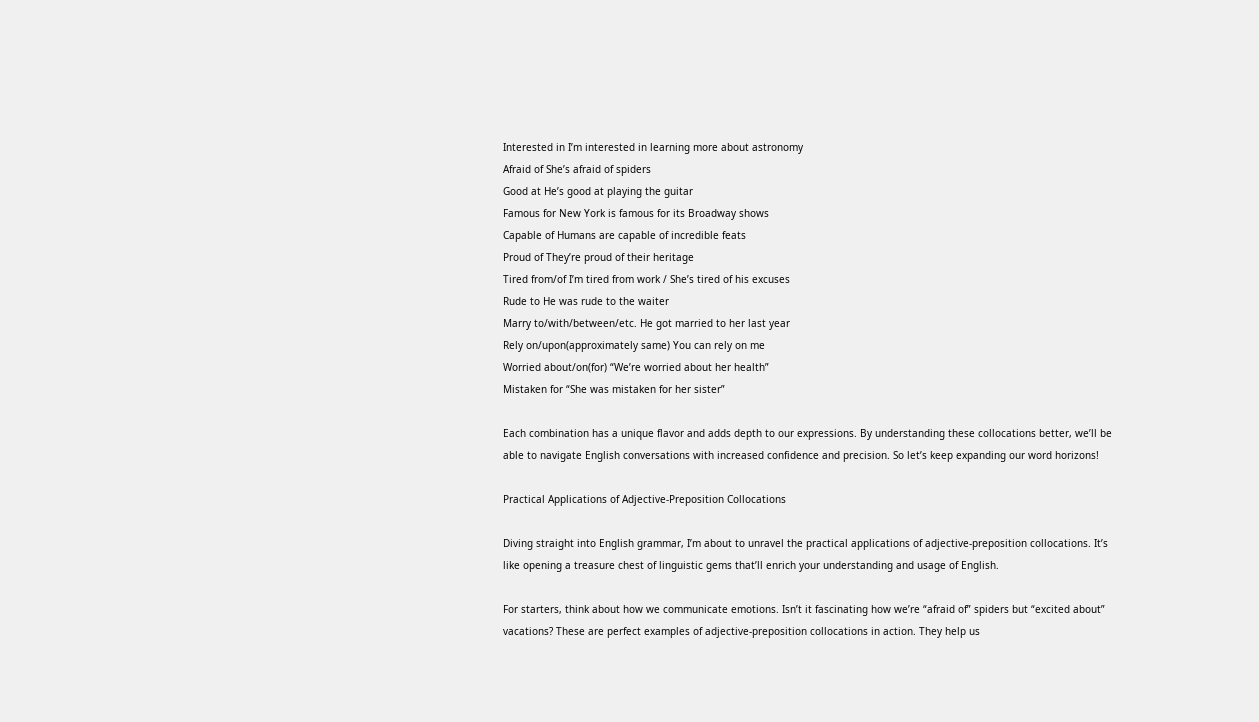Interested in I’m interested in learning more about astronomy
Afraid of She’s afraid of spiders
Good at He’s good at playing the guitar
Famous for New York is famous for its Broadway shows
Capable of Humans are capable of incredible feats
Proud of They’re proud of their heritage
Tired from/of I’m tired from work / She’s tired of his excuses
Rude to He was rude to the waiter
Marry to/with/between/etc. He got married to her last year
Rely on/upon(approximately same) You can rely on me
Worried about/on(for) “We’re worried about her health”
Mistaken for “She was mistaken for her sister”

Each combination has a unique flavor and adds depth to our expressions. By understanding these collocations better, we’ll be able to navigate English conversations with increased confidence and precision. So let’s keep expanding our word horizons!

Practical Applications of Adjective-Preposition Collocations

Diving straight into English grammar, I’m about to unravel the practical applications of adjective-preposition collocations. It’s like opening a treasure chest of linguistic gems that’ll enrich your understanding and usage of English.

For starters, think about how we communicate emotions. Isn’t it fascinating how we’re “afraid of” spiders but “excited about” vacations? These are perfect examples of adjective-preposition collocations in action. They help us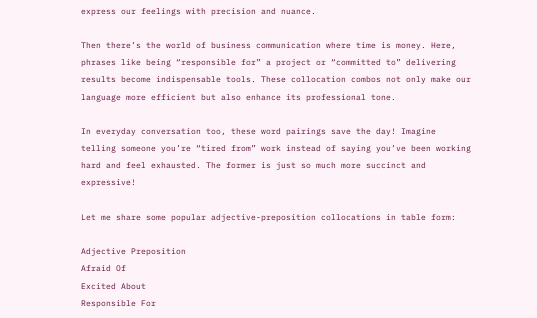express our feelings with precision and nuance.

Then there’s the world of business communication where time is money. Here, phrases like being “responsible for” a project or “committed to” delivering results become indispensable tools. These collocation combos not only make our language more efficient but also enhance its professional tone.

In everyday conversation too, these word pairings save the day! Imagine telling someone you’re “tired from” work instead of saying you’ve been working hard and feel exhausted. The former is just so much more succinct and expressive!

Let me share some popular adjective-preposition collocations in table form:

Adjective Preposition
Afraid Of
Excited About
Responsible For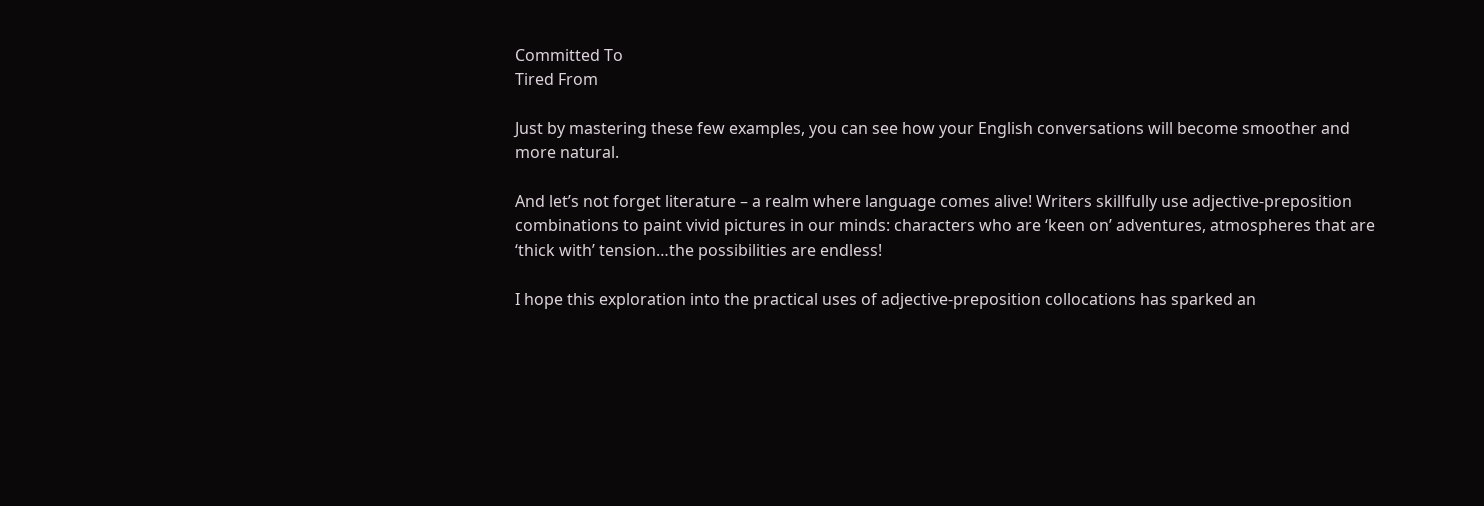Committed To
Tired From

Just by mastering these few examples, you can see how your English conversations will become smoother and more natural.

And let’s not forget literature – a realm where language comes alive! Writers skillfully use adjective-preposition combinations to paint vivid pictures in our minds: characters who are ‘keen on’ adventures, atmospheres that are ‘thick with’ tension…the possibilities are endless!

I hope this exploration into the practical uses of adjective-preposition collocations has sparked an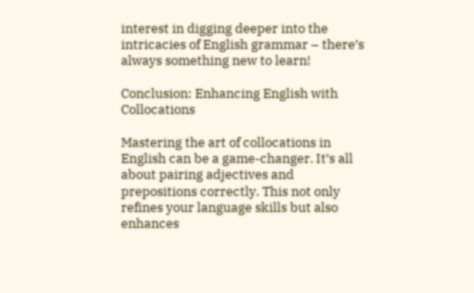interest in digging deeper into the intricacies of English grammar – there’s always something new to learn!

Conclusion: Enhancing English with Collocations

Mastering the art of collocations in English can be a game-changer. It’s all about pairing adjectives and prepositions correctly. This not only refines your language skills but also enhances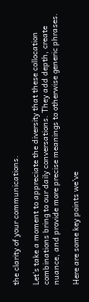the clarity of your communications.

Let’s take a moment to appreciate the diversity that these collocation combinations bring to our daily conversations. They add depth, create nuance, and provide more precise meanings to otherwise generic phrases.

Here are some key points we’ve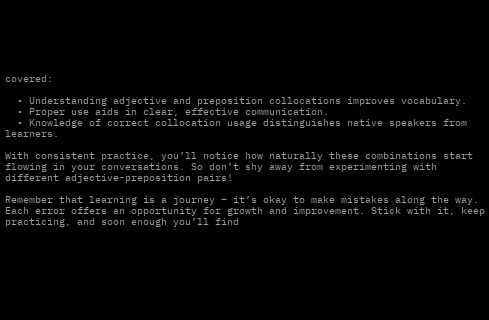covered:

  • Understanding adjective and preposition collocations improves vocabulary.
  • Proper use aids in clear, effective communication.
  • Knowledge of correct collocation usage distinguishes native speakers from learners.

With consistent practice, you’ll notice how naturally these combinations start flowing in your conversations. So don’t shy away from experimenting with different adjective-preposition pairs!

Remember that learning is a journey – it’s okay to make mistakes along the way. Each error offers an opportunity for growth and improvement. Stick with it, keep practicing, and soon enough you’ll find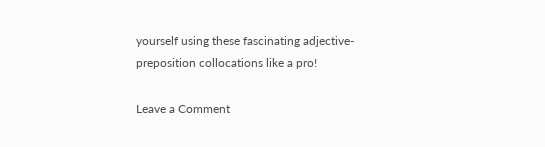yourself using these fascinating adjective-preposition collocations like a pro!

Leave a Comment